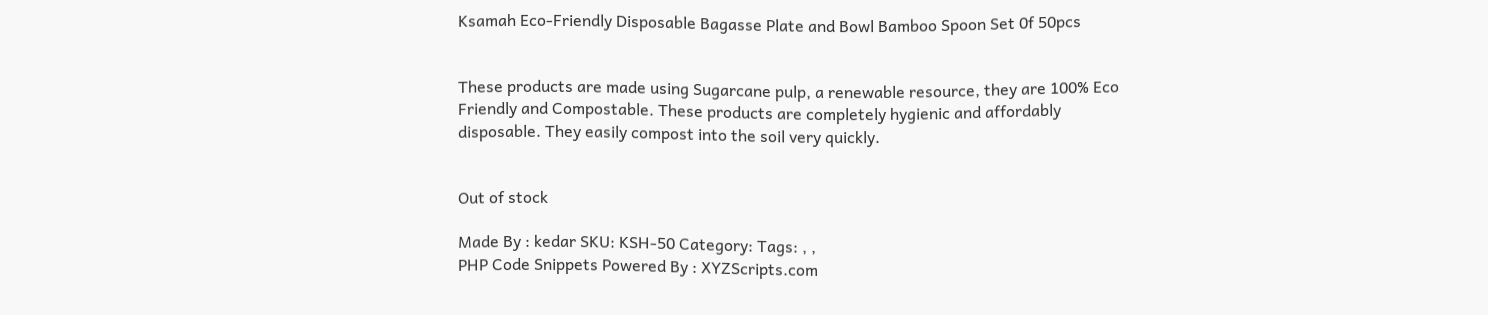Ksamah Eco-Friendly Disposable Bagasse Plate and Bowl Bamboo Spoon Set 0f 50pcs


These products are made using Sugarcane pulp, a renewable resource, they are 100% Eco Friendly and Compostable. These products are completely hygienic and affordably disposable. They easily compost into the soil very quickly.


Out of stock

Made By : kedar SKU: KSH-50 Category: Tags: , ,
PHP Code Snippets Powered By : XYZScripts.com